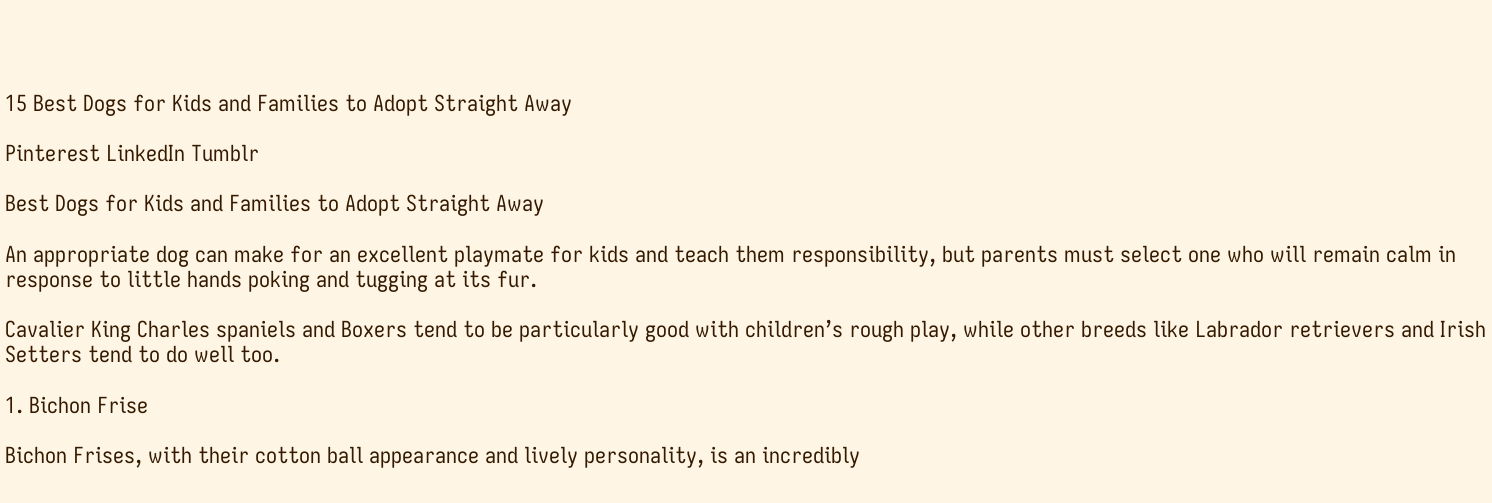15 Best Dogs for Kids and Families to Adopt Straight Away

Pinterest LinkedIn Tumblr

Best Dogs for Kids and Families to Adopt Straight Away

An appropriate dog can make for an excellent playmate for kids and teach them responsibility, but parents must select one who will remain calm in response to little hands poking and tugging at its fur.

Cavalier King Charles spaniels and Boxers tend to be particularly good with children’s rough play, while other breeds like Labrador retrievers and Irish Setters tend to do well too.

1. Bichon Frise

Bichon Frises, with their cotton ball appearance and lively personality, is an incredibly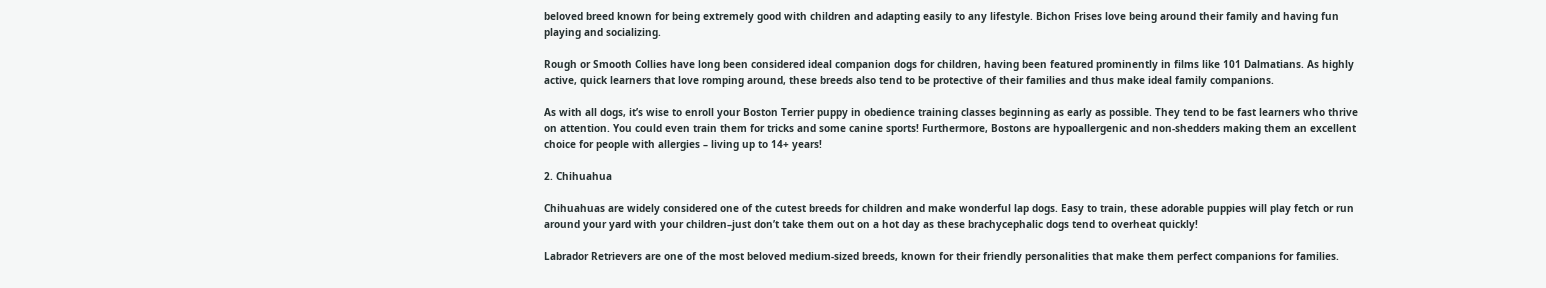beloved breed known for being extremely good with children and adapting easily to any lifestyle. Bichon Frises love being around their family and having fun playing and socializing.

Rough or Smooth Collies have long been considered ideal companion dogs for children, having been featured prominently in films like 101 Dalmatians. As highly active, quick learners that love romping around, these breeds also tend to be protective of their families and thus make ideal family companions.

As with all dogs, it’s wise to enroll your Boston Terrier puppy in obedience training classes beginning as early as possible. They tend to be fast learners who thrive on attention. You could even train them for tricks and some canine sports! Furthermore, Bostons are hypoallergenic and non-shedders making them an excellent choice for people with allergies – living up to 14+ years!

2. Chihuahua

Chihuahuas are widely considered one of the cutest breeds for children and make wonderful lap dogs. Easy to train, these adorable puppies will play fetch or run around your yard with your children–just don’t take them out on a hot day as these brachycephalic dogs tend to overheat quickly!

Labrador Retrievers are one of the most beloved medium-sized breeds, known for their friendly personalities that make them perfect companions for families.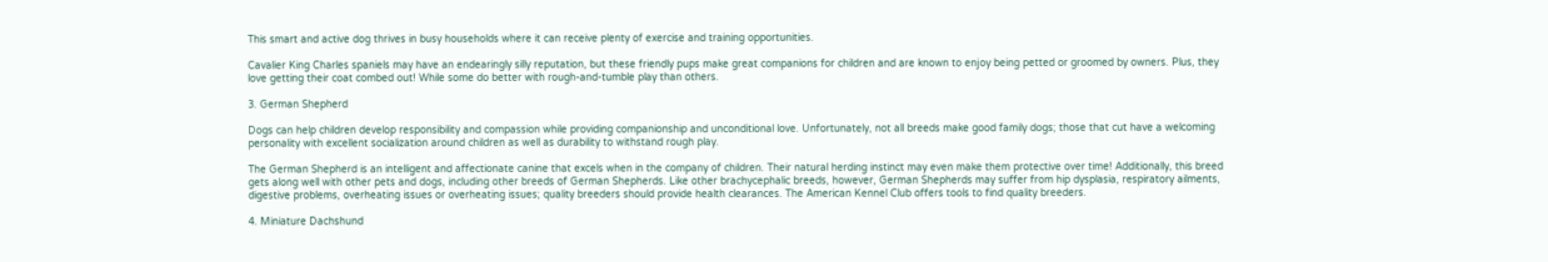This smart and active dog thrives in busy households where it can receive plenty of exercise and training opportunities.

Cavalier King Charles spaniels may have an endearingly silly reputation, but these friendly pups make great companions for children and are known to enjoy being petted or groomed by owners. Plus, they love getting their coat combed out! While some do better with rough-and-tumble play than others.

3. German Shepherd

Dogs can help children develop responsibility and compassion while providing companionship and unconditional love. Unfortunately, not all breeds make good family dogs; those that cut have a welcoming personality with excellent socialization around children as well as durability to withstand rough play.

The German Shepherd is an intelligent and affectionate canine that excels when in the company of children. Their natural herding instinct may even make them protective over time! Additionally, this breed gets along well with other pets and dogs, including other breeds of German Shepherds. Like other brachycephalic breeds, however, German Shepherds may suffer from hip dysplasia, respiratory ailments, digestive problems, overheating issues or overheating issues; quality breeders should provide health clearances. The American Kennel Club offers tools to find quality breeders.

4. Miniature Dachshund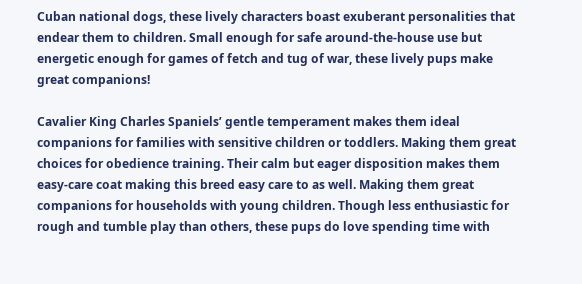Cuban national dogs, these lively characters boast exuberant personalities that endear them to children. Small enough for safe around-the-house use but energetic enough for games of fetch and tug of war, these lively pups make great companions!

Cavalier King Charles Spaniels’ gentle temperament makes them ideal companions for families with sensitive children or toddlers. Making them great choices for obedience training. Their calm but eager disposition makes them easy-care coat making this breed easy care to as well. Making them great companions for households with young children. Though less enthusiastic for rough and tumble play than others, these pups do love spending time with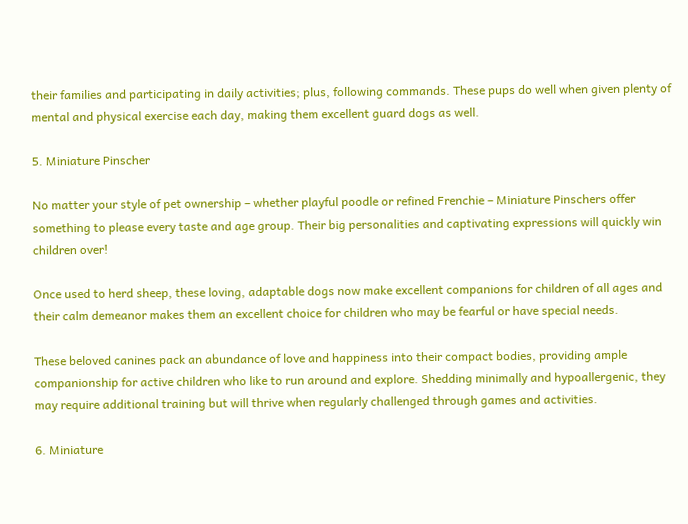their families and participating in daily activities; plus, following commands. These pups do well when given plenty of mental and physical exercise each day, making them excellent guard dogs as well.

5. Miniature Pinscher

No matter your style of pet ownership – whether playful poodle or refined Frenchie – Miniature Pinschers offer something to please every taste and age group. Their big personalities and captivating expressions will quickly win children over!

Once used to herd sheep, these loving, adaptable dogs now make excellent companions for children of all ages and their calm demeanor makes them an excellent choice for children who may be fearful or have special needs.

These beloved canines pack an abundance of love and happiness into their compact bodies, providing ample companionship for active children who like to run around and explore. Shedding minimally and hypoallergenic, they may require additional training but will thrive when regularly challenged through games and activities.

6. Miniature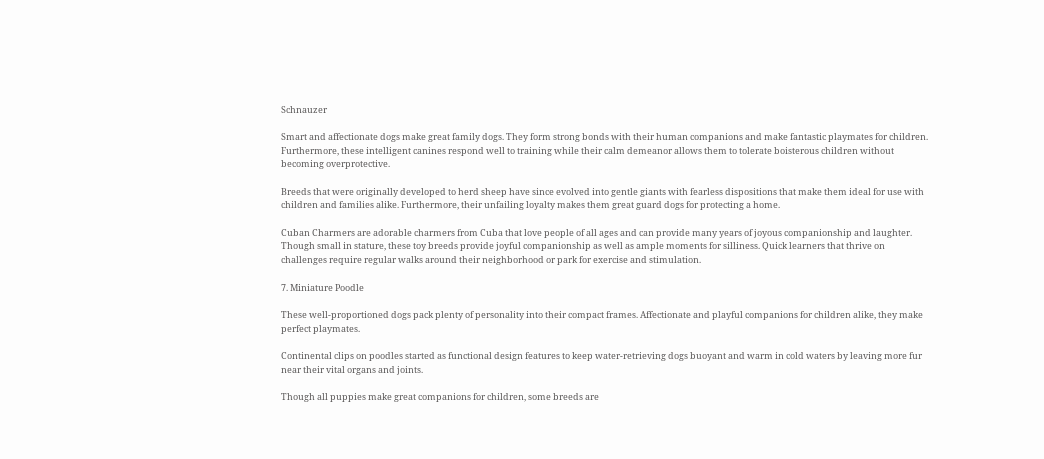Schnauzer

Smart and affectionate dogs make great family dogs. They form strong bonds with their human companions and make fantastic playmates for children. Furthermore, these intelligent canines respond well to training while their calm demeanor allows them to tolerate boisterous children without becoming overprotective.

Breeds that were originally developed to herd sheep have since evolved into gentle giants with fearless dispositions that make them ideal for use with children and families alike. Furthermore, their unfailing loyalty makes them great guard dogs for protecting a home.

Cuban Charmers are adorable charmers from Cuba that love people of all ages and can provide many years of joyous companionship and laughter. Though small in stature, these toy breeds provide joyful companionship as well as ample moments for silliness. Quick learners that thrive on challenges require regular walks around their neighborhood or park for exercise and stimulation.

7. Miniature Poodle

These well-proportioned dogs pack plenty of personality into their compact frames. Affectionate and playful companions for children alike, they make perfect playmates.

Continental clips on poodles started as functional design features to keep water-retrieving dogs buoyant and warm in cold waters by leaving more fur near their vital organs and joints.

Though all puppies make great companions for children, some breeds are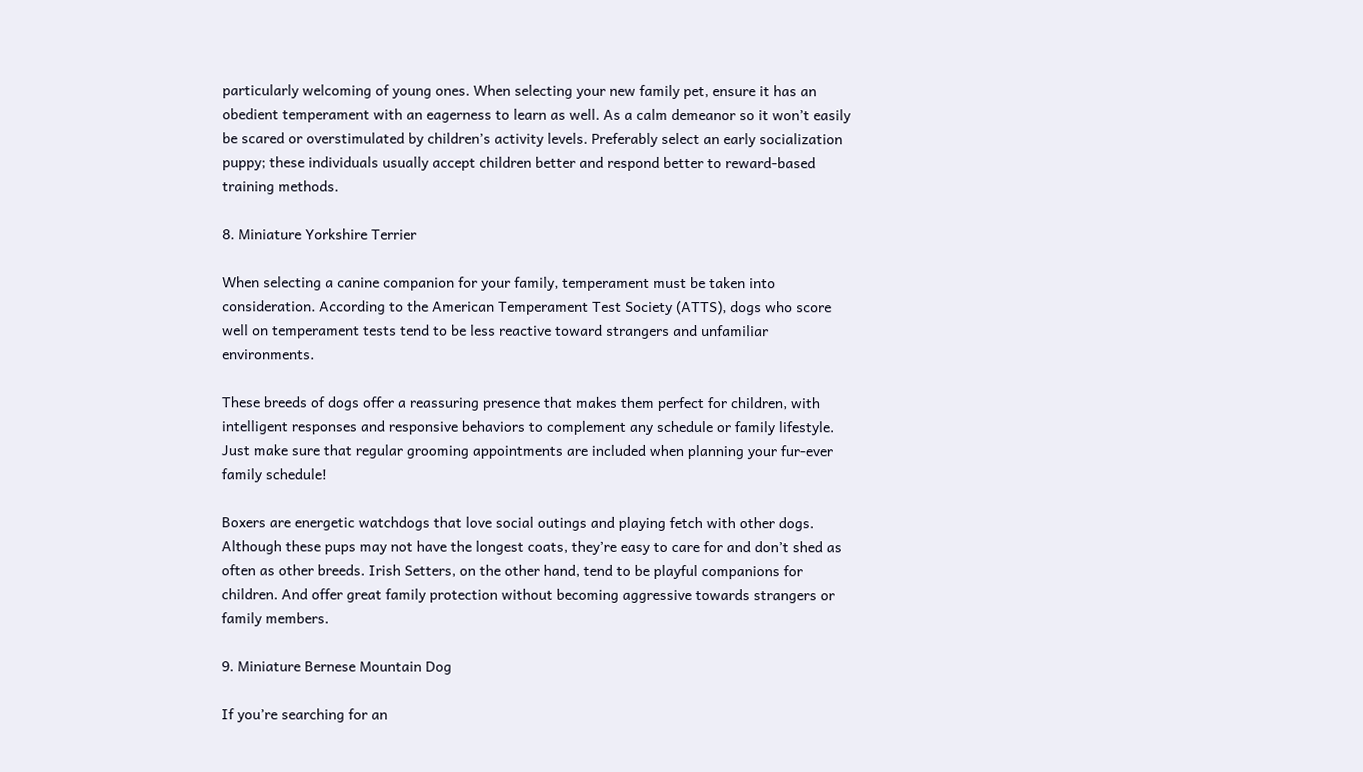particularly welcoming of young ones. When selecting your new family pet, ensure it has an obedient temperament with an eagerness to learn as well. As a calm demeanor so it won’t easily be scared or overstimulated by children’s activity levels. Preferably select an early socialization puppy; these individuals usually accept children better and respond better to reward-based training methods.

8. Miniature Yorkshire Terrier

When selecting a canine companion for your family, temperament must be taken into consideration. According to the American Temperament Test Society (ATTS), dogs who score well on temperament tests tend to be less reactive toward strangers and unfamiliar environments.

These breeds of dogs offer a reassuring presence that makes them perfect for children, with intelligent responses and responsive behaviors to complement any schedule or family lifestyle. Just make sure that regular grooming appointments are included when planning your fur-ever family schedule!

Boxers are energetic watchdogs that love social outings and playing fetch with other dogs. Although these pups may not have the longest coats, they’re easy to care for and don’t shed as often as other breeds. Irish Setters, on the other hand, tend to be playful companions for children. And offer great family protection without becoming aggressive towards strangers or family members.

9. Miniature Bernese Mountain Dog

If you’re searching for an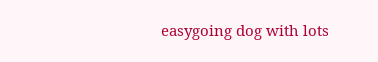easygoing dog with lots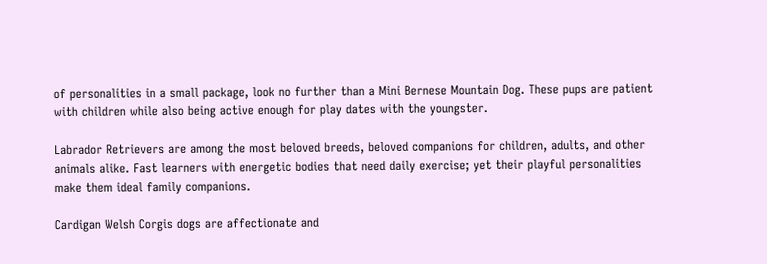of personalities in a small package, look no further than a Mini Bernese Mountain Dog. These pups are patient with children while also being active enough for play dates with the youngster.

Labrador Retrievers are among the most beloved breeds, beloved companions for children, adults, and other animals alike. Fast learners with energetic bodies that need daily exercise; yet their playful personalities make them ideal family companions.

Cardigan Welsh Corgis dogs are affectionate and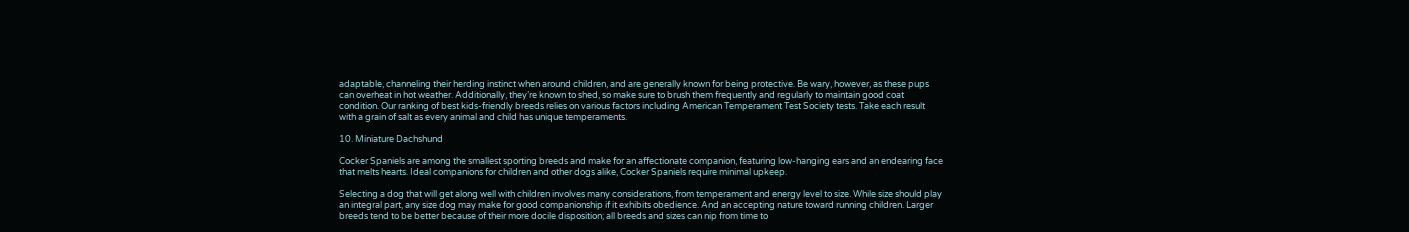adaptable, channeling their herding instinct when around children, and are generally known for being protective. Be wary, however, as these pups can overheat in hot weather. Additionally, they’re known to shed, so make sure to brush them frequently and regularly to maintain good coat condition. Our ranking of best kids-friendly breeds relies on various factors including American Temperament Test Society tests. Take each result with a grain of salt as every animal and child has unique temperaments.

10. Miniature Dachshund

Cocker Spaniels are among the smallest sporting breeds and make for an affectionate companion, featuring low-hanging ears and an endearing face that melts hearts. Ideal companions for children and other dogs alike, Cocker Spaniels require minimal upkeep.

Selecting a dog that will get along well with children involves many considerations, from temperament and energy level to size. While size should play an integral part, any size dog may make for good companionship if it exhibits obedience. And an accepting nature toward running children. Larger breeds tend to be better because of their more docile disposition; all breeds and sizes can nip from time to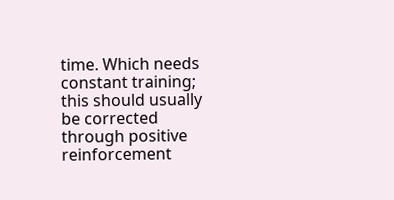time. Which needs constant training; this should usually be corrected through positive reinforcement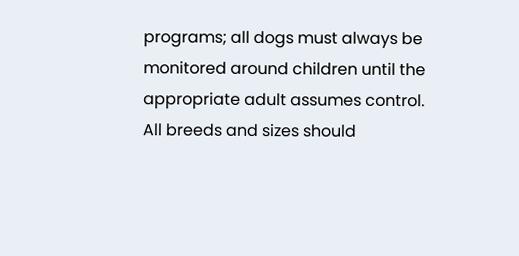programs; all dogs must always be monitored around children until the appropriate adult assumes control. All breeds and sizes should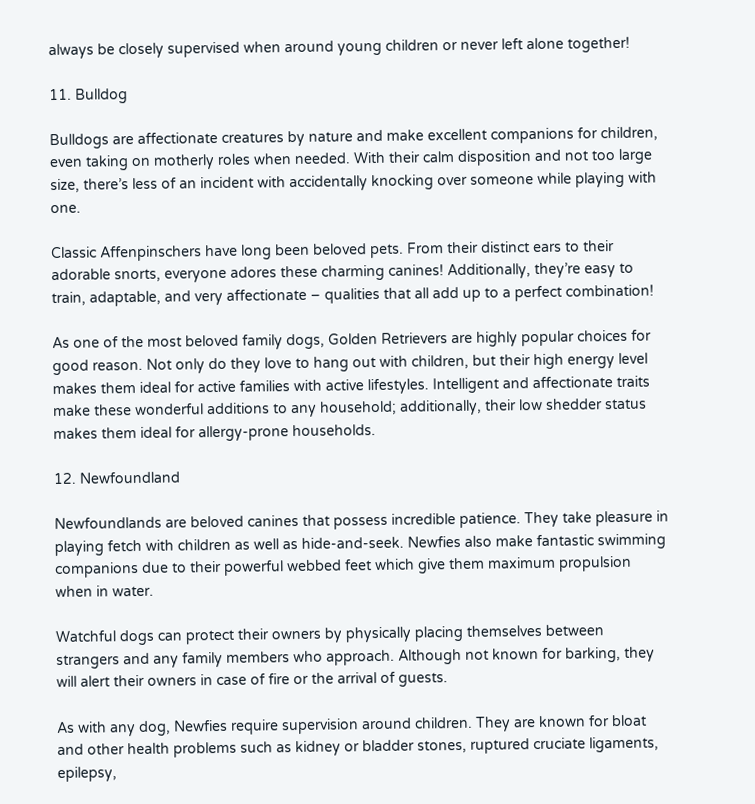always be closely supervised when around young children or never left alone together!

11. Bulldog

Bulldogs are affectionate creatures by nature and make excellent companions for children, even taking on motherly roles when needed. With their calm disposition and not too large size, there’s less of an incident with accidentally knocking over someone while playing with one.

Classic Affenpinschers have long been beloved pets. From their distinct ears to their adorable snorts, everyone adores these charming canines! Additionally, they’re easy to train, adaptable, and very affectionate – qualities that all add up to a perfect combination!

As one of the most beloved family dogs, Golden Retrievers are highly popular choices for good reason. Not only do they love to hang out with children, but their high energy level makes them ideal for active families with active lifestyles. Intelligent and affectionate traits make these wonderful additions to any household; additionally, their low shedder status makes them ideal for allergy-prone households.

12. Newfoundland

Newfoundlands are beloved canines that possess incredible patience. They take pleasure in playing fetch with children as well as hide-and-seek. Newfies also make fantastic swimming companions due to their powerful webbed feet which give them maximum propulsion when in water.

Watchful dogs can protect their owners by physically placing themselves between strangers and any family members who approach. Although not known for barking, they will alert their owners in case of fire or the arrival of guests.

As with any dog, Newfies require supervision around children. They are known for bloat and other health problems such as kidney or bladder stones, ruptured cruciate ligaments, epilepsy,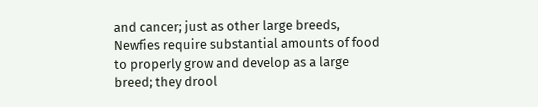and cancer; just as other large breeds, Newfies require substantial amounts of food to properly grow and develop as a large breed; they drool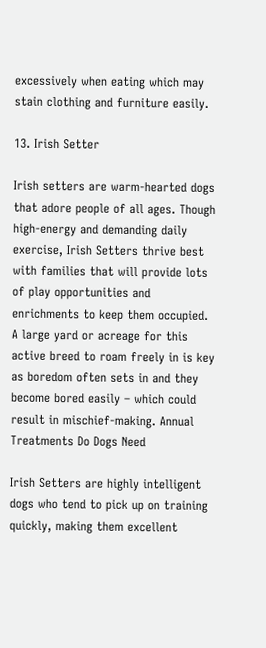excessively when eating which may stain clothing and furniture easily.

13. Irish Setter

Irish setters are warm-hearted dogs that adore people of all ages. Though high-energy and demanding daily exercise, Irish Setters thrive best with families that will provide lots of play opportunities and enrichments to keep them occupied. A large yard or acreage for this active breed to roam freely in is key as boredom often sets in and they become bored easily – which could result in mischief-making. Annual Treatments Do Dogs Need

Irish Setters are highly intelligent dogs who tend to pick up on training quickly, making them excellent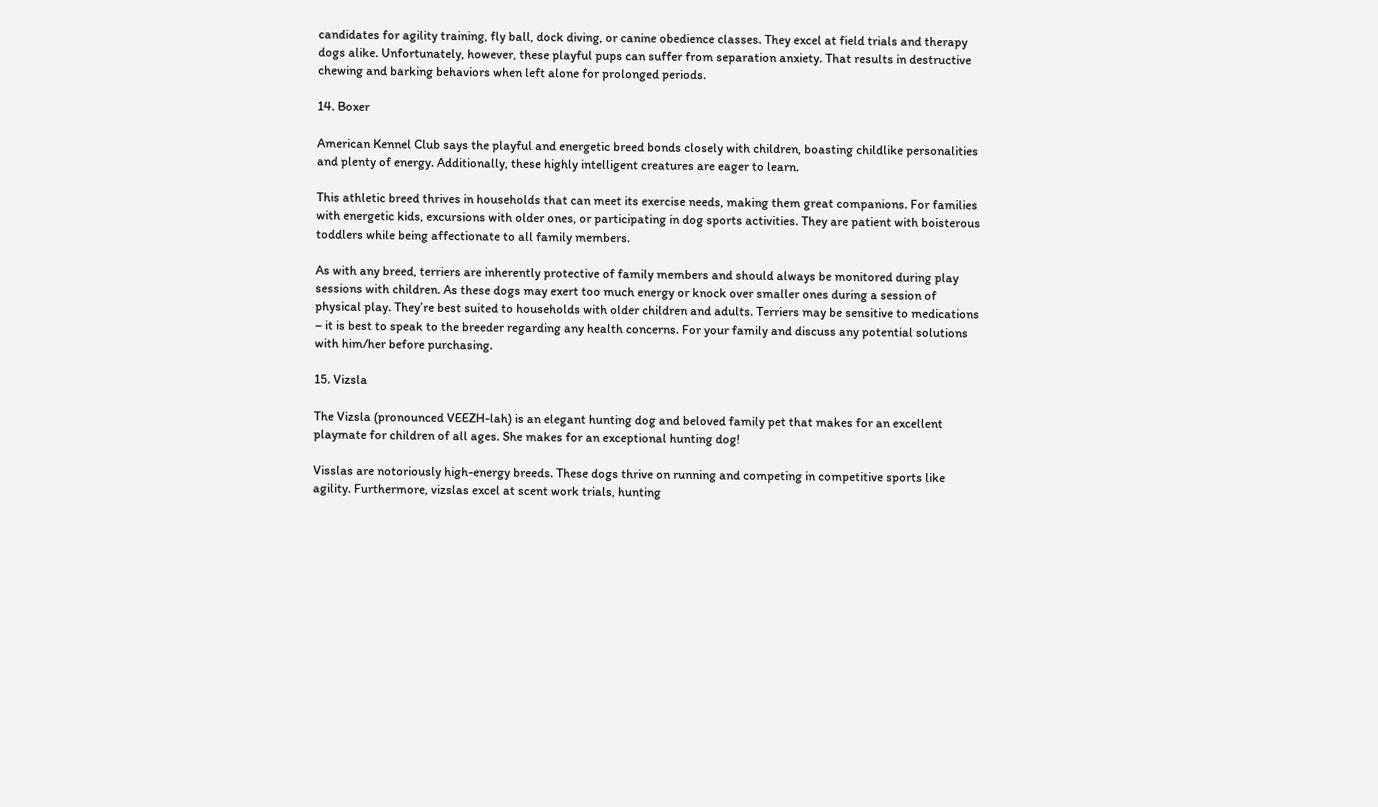candidates for agility training, fly ball, dock diving, or canine obedience classes. They excel at field trials and therapy dogs alike. Unfortunately, however, these playful pups can suffer from separation anxiety. That results in destructive chewing and barking behaviors when left alone for prolonged periods.

14. Boxer

American Kennel Club says the playful and energetic breed bonds closely with children, boasting childlike personalities and plenty of energy. Additionally, these highly intelligent creatures are eager to learn.

This athletic breed thrives in households that can meet its exercise needs, making them great companions. For families with energetic kids, excursions with older ones, or participating in dog sports activities. They are patient with boisterous toddlers while being affectionate to all family members.

As with any breed, terriers are inherently protective of family members and should always be monitored during play sessions with children. As these dogs may exert too much energy or knock over smaller ones during a session of physical play. They’re best suited to households with older children and adults. Terriers may be sensitive to medications – it is best to speak to the breeder regarding any health concerns. For your family and discuss any potential solutions with him/her before purchasing.

15. Vizsla

The Vizsla (pronounced VEEZH-lah) is an elegant hunting dog and beloved family pet that makes for an excellent playmate for children of all ages. She makes for an exceptional hunting dog!

Visslas are notoriously high-energy breeds. These dogs thrive on running and competing in competitive sports like agility. Furthermore, vizslas excel at scent work trials, hunting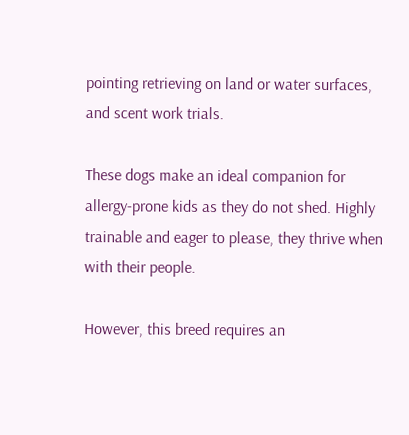pointing retrieving on land or water surfaces, and scent work trials.

These dogs make an ideal companion for allergy-prone kids as they do not shed. Highly trainable and eager to please, they thrive when with their people.

However, this breed requires an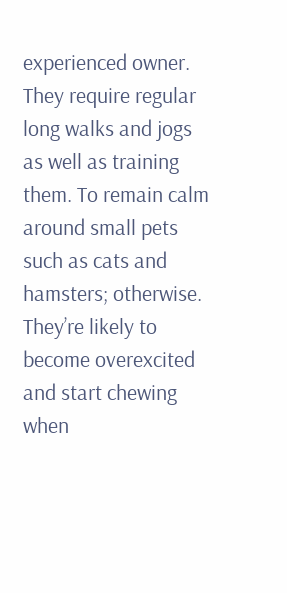experienced owner. They require regular long walks and jogs as well as training them. To remain calm around small pets such as cats and hamsters; otherwise. They’re likely to become overexcited and start chewing when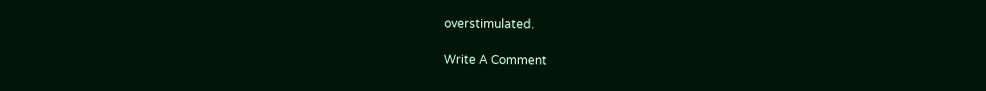overstimulated.

Write A Comment